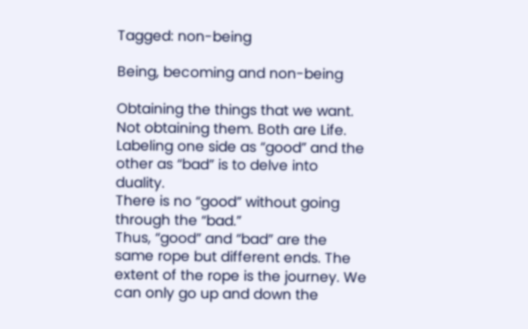Tagged: non-being

Being, becoming and non-being

Obtaining the things that we want.
Not obtaining them. Both are Life.
Labeling one side as “good” and the other as “bad” is to delve into duality.
There is no “good” without going through the “bad.”
Thus, “good” and “bad” are the same rope but different ends. The extent of the rope is the journey. We can only go up and down the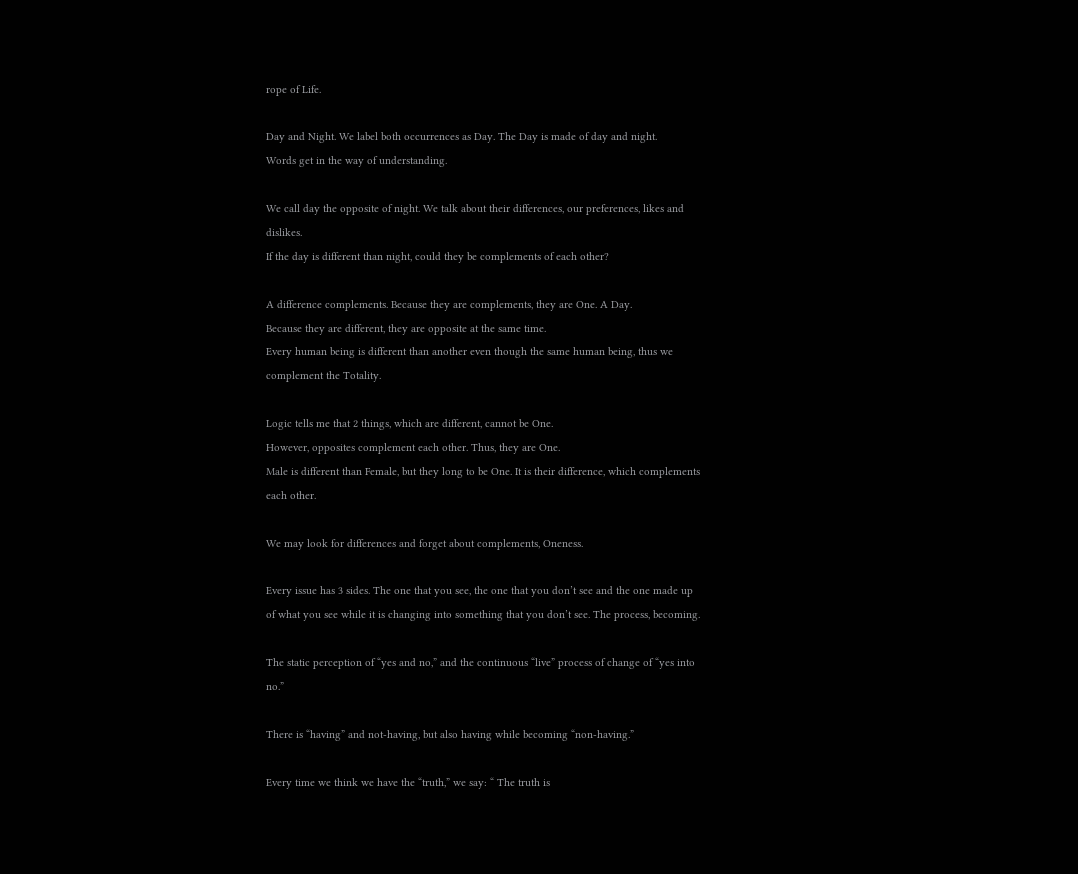rope of Life.

Day and Night. We label both occurrences as Day. The Day is made of day and night.
Words get in the way of understanding.

We call day the opposite of night. We talk about their differences, our preferences, likes and dislikes.
If the day is different than night, could they be complements of each other?

A difference complements. Because they are complements, they are One. A Day.
Because they are different, they are opposite at the same time.
Every human being is different than another even though the same human being, thus we complement the Totality.

Logic tells me that 2 things, which are different, cannot be One.
However, opposites complement each other. Thus, they are One.
Male is different than Female, but they long to be One. It is their difference, which complements each other.

We may look for differences and forget about complements, Oneness.

Every issue has 3 sides. The one that you see, the one that you don’t see and the one made up of what you see while it is changing into something that you don’t see. The process, becoming.

The static perception of “yes and no,” and the continuous “live” process of change of “yes into no.”

There is “having” and not-having, but also having while becoming “non-having.”

Every time we think we have the “truth,” we say: “ The truth is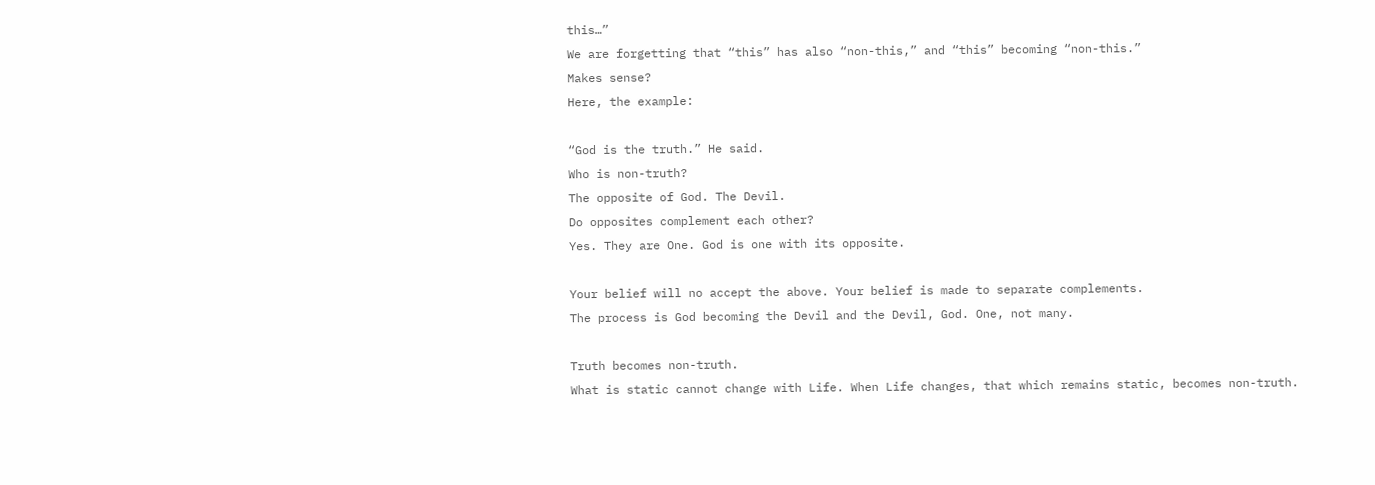this…”
We are forgetting that “this” has also “non-this,” and “this” becoming “non-this.”
Makes sense?
Here, the example:

“God is the truth.” He said.
Who is non-truth?
The opposite of God. The Devil.
Do opposites complement each other?
Yes. They are One. God is one with its opposite.

Your belief will no accept the above. Your belief is made to separate complements.
The process is God becoming the Devil and the Devil, God. One, not many.

Truth becomes non-truth.
What is static cannot change with Life. When Life changes, that which remains static, becomes non-truth.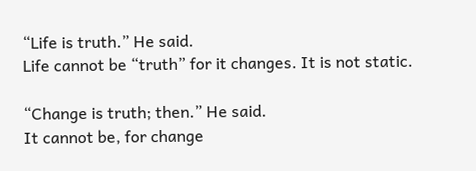“Life is truth.” He said.
Life cannot be “truth” for it changes. It is not static.

“Change is truth; then.” He said.
It cannot be, for change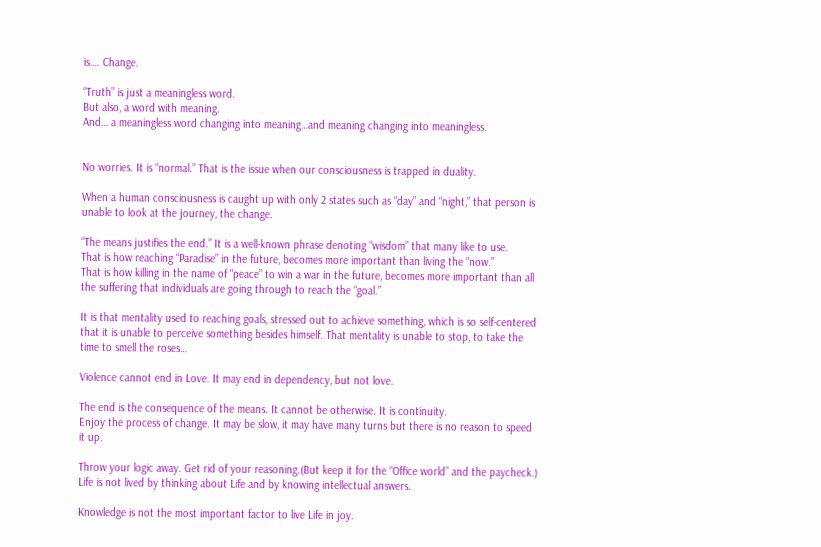is…. Change.

“Truth” is just a meaningless word.
But also, a word with meaning.
And… a meaningless word changing into meaning…and meaning changing into meaningless.


No worries. It is “normal.” That is the issue when our consciousness is trapped in duality.

When a human consciousness is caught up with only 2 states such as “day” and “night,” that person is unable to look at the journey, the change.

“The means justifies the end.” It is a well-known phrase denoting “wisdom” that many like to use.
That is how reaching “Paradise” in the future, becomes more important than living the “now.”
That is how killing in the name of “peace” to win a war in the future, becomes more important than all the suffering that individuals are going through to reach the “goal.”

It is that mentality used to reaching goals, stressed out to achieve something, which is so self-centered that it is unable to perceive something besides himself. That mentality is unable to stop, to take the time to smell the roses…

Violence cannot end in Love. It may end in dependency, but not love.

The end is the consequence of the means. It cannot be otherwise. It is continuity.
Enjoy the process of change. It may be slow, it may have many turns but there is no reason to speed it up.

Throw your logic away. Get rid of your reasoning.(But keep it for the “Office world” and the paycheck.) Life is not lived by thinking about Life and by knowing intellectual answers.

Knowledge is not the most important factor to live Life in joy.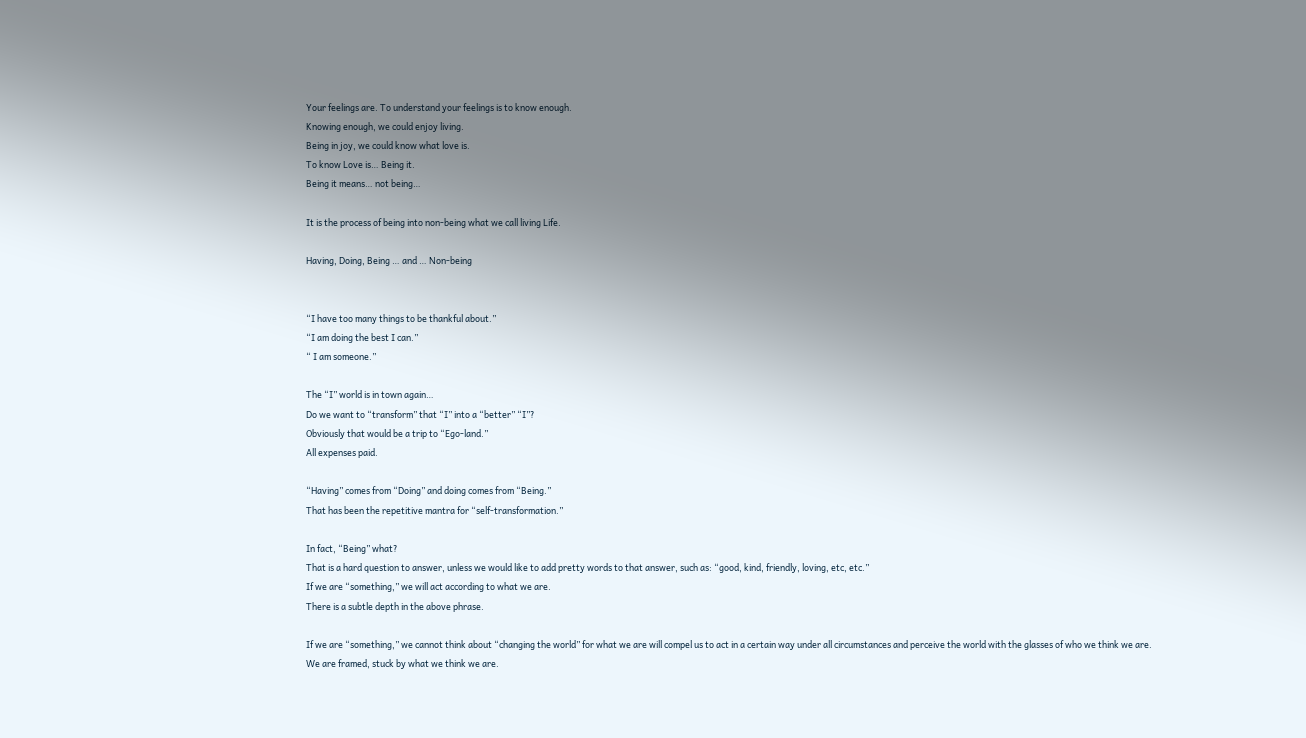Your feelings are. To understand your feelings is to know enough.
Knowing enough, we could enjoy living.
Being in joy, we could know what love is.
To know Love is… Being it.
Being it means… not being…

It is the process of being into non-being what we call living Life.

Having, Doing, Being … and … Non-being


“I have too many things to be thankful about.”
“I am doing the best I can.”
“ I am someone.”

The “I” world is in town again…
Do we want to “transform” that “I” into a “better” “I”?
Obviously that would be a trip to “Ego-land.”
All expenses paid.

“Having” comes from “Doing” and doing comes from “Being.”
That has been the repetitive mantra for “self-transformation.”

In fact, “Being” what?
That is a hard question to answer, unless we would like to add pretty words to that answer, such as: “good, kind, friendly, loving, etc, etc.”
If we are “something,” we will act according to what we are.
There is a subtle depth in the above phrase.

If we are “something,” we cannot think about “changing the world” for what we are will compel us to act in a certain way under all circumstances and perceive the world with the glasses of who we think we are.
We are framed, stuck by what we think we are.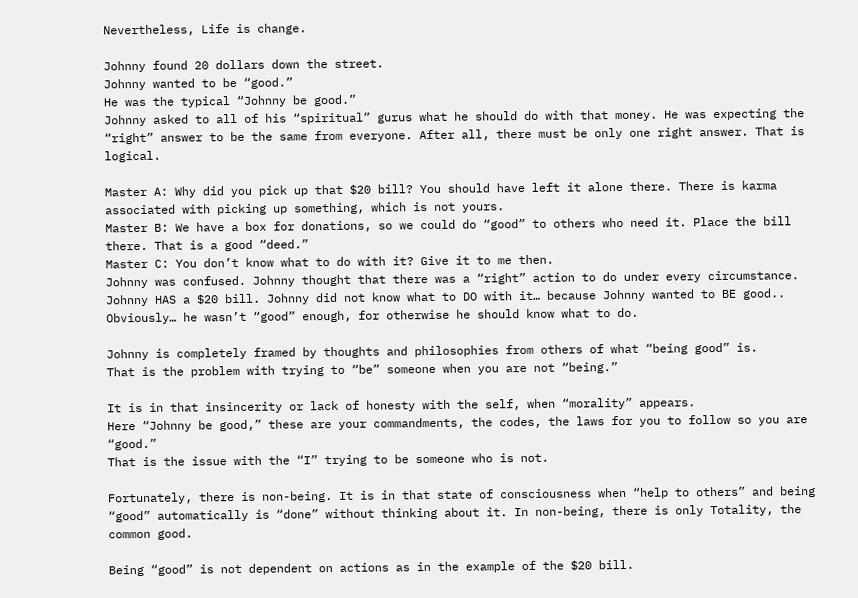Nevertheless, Life is change.

Johnny found 20 dollars down the street.
Johnny wanted to be “good.”
He was the typical “Johnny be good.”
Johnny asked to all of his “spiritual” gurus what he should do with that money. He was expecting the “right” answer to be the same from everyone. After all, there must be only one right answer. That is logical.

Master A: Why did you pick up that $20 bill? You should have left it alone there. There is karma associated with picking up something, which is not yours.
Master B: We have a box for donations, so we could do “good” to others who need it. Place the bill there. That is a good “deed.”
Master C: You don’t know what to do with it? Give it to me then.
Johnny was confused. Johnny thought that there was a “right” action to do under every circumstance.
Johnny HAS a $20 bill. Johnny did not know what to DO with it… because Johnny wanted to BE good.. Obviously… he wasn’t “good” enough, for otherwise he should know what to do.

Johnny is completely framed by thoughts and philosophies from others of what “being good” is.
That is the problem with trying to “be” someone when you are not “being.”

It is in that insincerity or lack of honesty with the self, when “morality” appears.
Here “Johnny be good,” these are your commandments, the codes, the laws for you to follow so you are “good.”
That is the issue with the “I” trying to be someone who is not.

Fortunately, there is non-being. It is in that state of consciousness when “help to others” and being “good” automatically is “done” without thinking about it. In non-being, there is only Totality, the common good.

Being “good” is not dependent on actions as in the example of the $20 bill.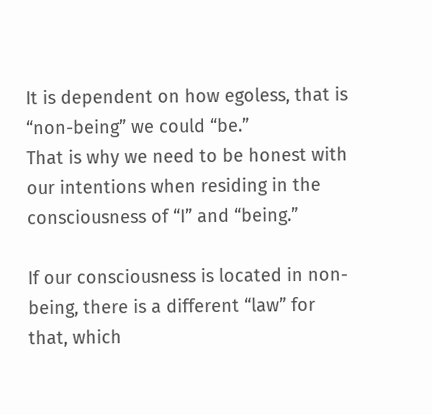It is dependent on how egoless, that is “non-being” we could “be.”
That is why we need to be honest with our intentions when residing in the consciousness of “I” and “being.”

If our consciousness is located in non-being, there is a different “law” for that, which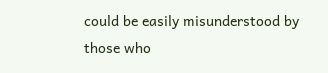could be easily misunderstood by those who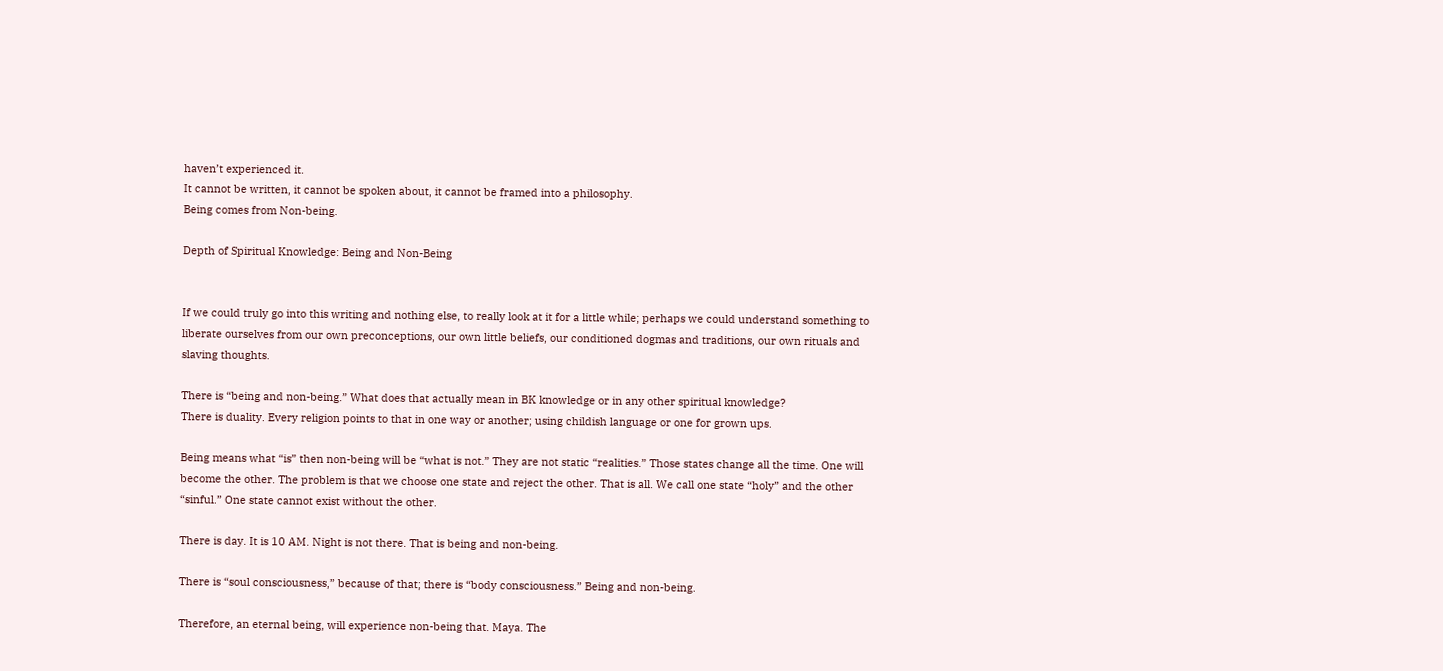haven’t experienced it.
It cannot be written, it cannot be spoken about, it cannot be framed into a philosophy.
Being comes from Non-being.

Depth of Spiritual Knowledge: Being and Non-Being


If we could truly go into this writing and nothing else, to really look at it for a little while; perhaps we could understand something to liberate ourselves from our own preconceptions, our own little beliefs, our conditioned dogmas and traditions, our own rituals and slaving thoughts.

There is “being and non-being.” What does that actually mean in BK knowledge or in any other spiritual knowledge?
There is duality. Every religion points to that in one way or another; using childish language or one for grown ups.

Being means what “is” then non-being will be “what is not.” They are not static “realities.” Those states change all the time. One will become the other. The problem is that we choose one state and reject the other. That is all. We call one state “holy” and the other “sinful.” One state cannot exist without the other.

There is day. It is 10 AM. Night is not there. That is being and non-being.

There is “soul consciousness,” because of that; there is “body consciousness.” Being and non-being.

Therefore, an eternal being, will experience non-being that. Maya. The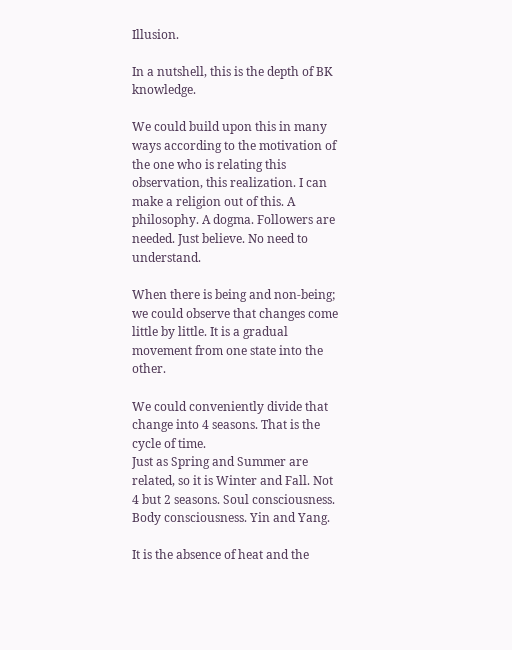Illusion.

In a nutshell, this is the depth of BK knowledge.

We could build upon this in many ways according to the motivation of the one who is relating this observation, this realization. I can make a religion out of this. A philosophy. A dogma. Followers are needed. Just believe. No need to understand.

When there is being and non-being; we could observe that changes come little by little. It is a gradual movement from one state into the other.

We could conveniently divide that change into 4 seasons. That is the cycle of time.
Just as Spring and Summer are related, so it is Winter and Fall. Not 4 but 2 seasons. Soul consciousness. Body consciousness. Yin and Yang.

It is the absence of heat and the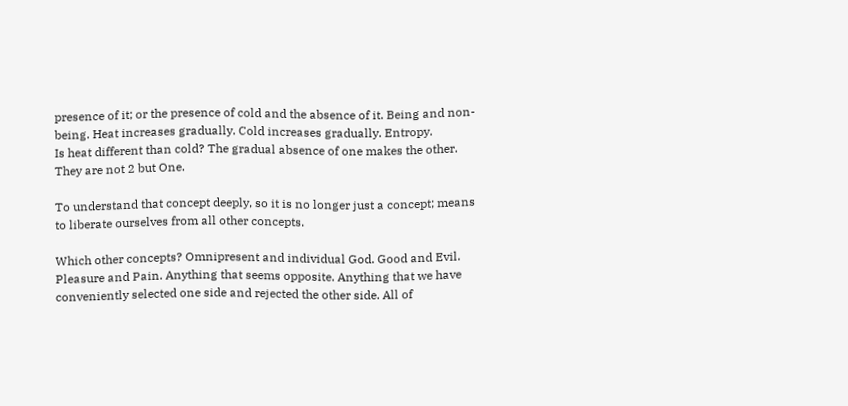presence of it; or the presence of cold and the absence of it. Being and non-being. Heat increases gradually. Cold increases gradually. Entropy.
Is heat different than cold? The gradual absence of one makes the other. They are not 2 but One.

To understand that concept deeply, so it is no longer just a concept; means to liberate ourselves from all other concepts.

Which other concepts? Omnipresent and individual God. Good and Evil. Pleasure and Pain. Anything that seems opposite. Anything that we have conveniently selected one side and rejected the other side. All of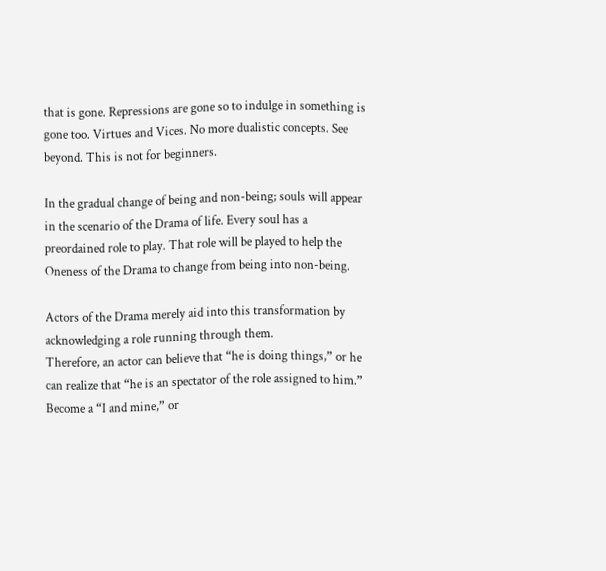that is gone. Repressions are gone so to indulge in something is gone too. Virtues and Vices. No more dualistic concepts. See beyond. This is not for beginners.

In the gradual change of being and non-being; souls will appear in the scenario of the Drama of life. Every soul has a preordained role to play. That role will be played to help the Oneness of the Drama to change from being into non-being.

Actors of the Drama merely aid into this transformation by acknowledging a role running through them.
Therefore, an actor can believe that “he is doing things,” or he can realize that “he is an spectator of the role assigned to him.” Become a “I and mine,” or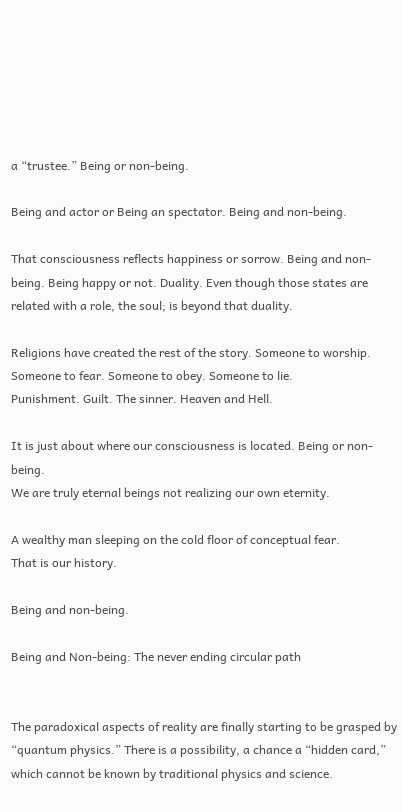a “trustee.” Being or non-being.

Being and actor or Being an spectator. Being and non-being.

That consciousness reflects happiness or sorrow. Being and non-being. Being happy or not. Duality. Even though those states are related with a role, the soul; is beyond that duality.

Religions have created the rest of the story. Someone to worship. Someone to fear. Someone to obey. Someone to lie.
Punishment. Guilt. The sinner. Heaven and Hell.

It is just about where our consciousness is located. Being or non-being.
We are truly eternal beings not realizing our own eternity.

A wealthy man sleeping on the cold floor of conceptual fear.
That is our history.

Being and non-being.

Being and Non-being: The never ending circular path


The paradoxical aspects of reality are finally starting to be grasped by “quantum physics.” There is a possibility, a chance a “hidden card,” which cannot be known by traditional physics and science.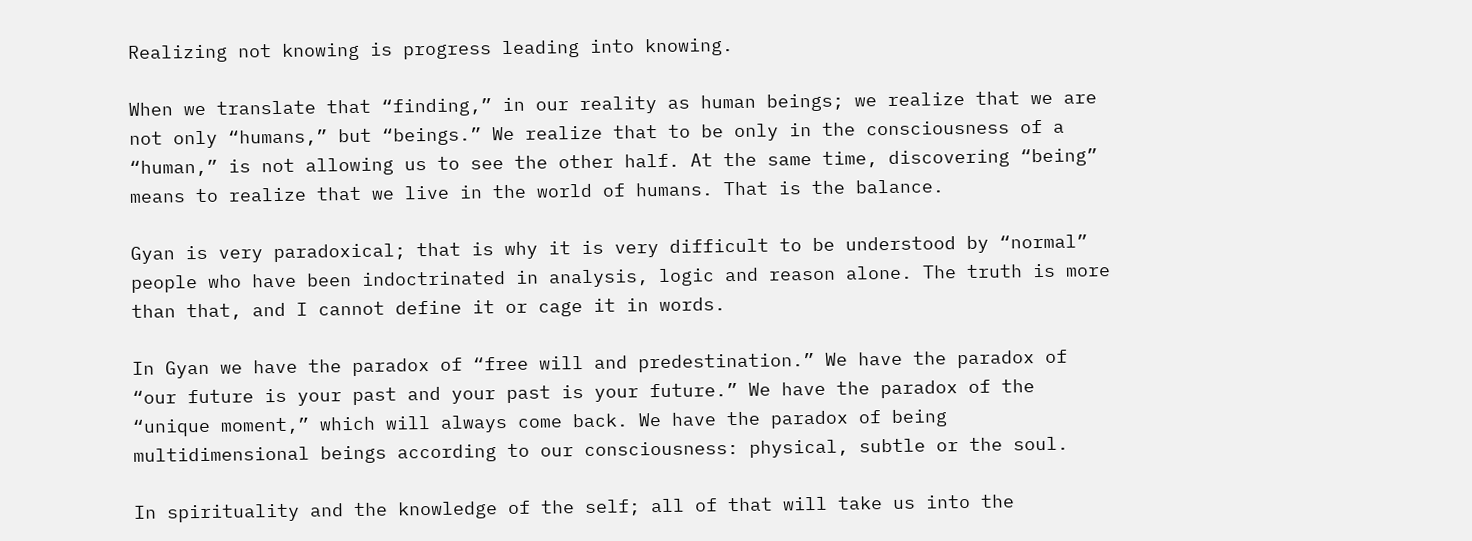Realizing not knowing is progress leading into knowing.

When we translate that “finding,” in our reality as human beings; we realize that we are not only “humans,” but “beings.” We realize that to be only in the consciousness of a “human,” is not allowing us to see the other half. At the same time, discovering “being” means to realize that we live in the world of humans. That is the balance.

Gyan is very paradoxical; that is why it is very difficult to be understood by “normal” people who have been indoctrinated in analysis, logic and reason alone. The truth is more than that, and I cannot define it or cage it in words.

In Gyan we have the paradox of “free will and predestination.” We have the paradox of “our future is your past and your past is your future.” We have the paradox of the “unique moment,” which will always come back. We have the paradox of being multidimensional beings according to our consciousness: physical, subtle or the soul.

In spirituality and the knowledge of the self; all of that will take us into the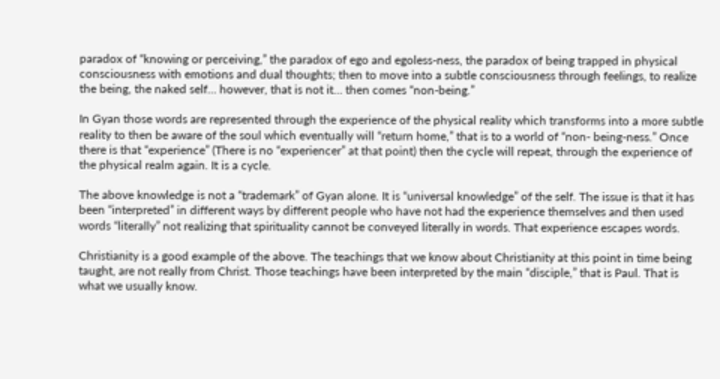paradox of “knowing or perceiving,” the paradox of ego and egoless-ness, the paradox of being trapped in physical consciousness with emotions and dual thoughts; then to move into a subtle consciousness through feelings, to realize the being, the naked self… however, that is not it… then comes “non-being.”

In Gyan those words are represented through the experience of the physical reality which transforms into a more subtle reality to then be aware of the soul which eventually will “return home,” that is to a world of “non- being-ness.” Once there is that “experience” (There is no “experiencer” at that point) then the cycle will repeat, through the experience of the physical realm again. It is a cycle.

The above knowledge is not a “trademark” of Gyan alone. It is “universal knowledge” of the self. The issue is that it has been “interpreted” in different ways by different people who have not had the experience themselves and then used words “literally” not realizing that spirituality cannot be conveyed literally in words. That experience escapes words.

Christianity is a good example of the above. The teachings that we know about Christianity at this point in time being taught, are not really from Christ. Those teachings have been interpreted by the main “disciple,” that is Paul. That is what we usually know.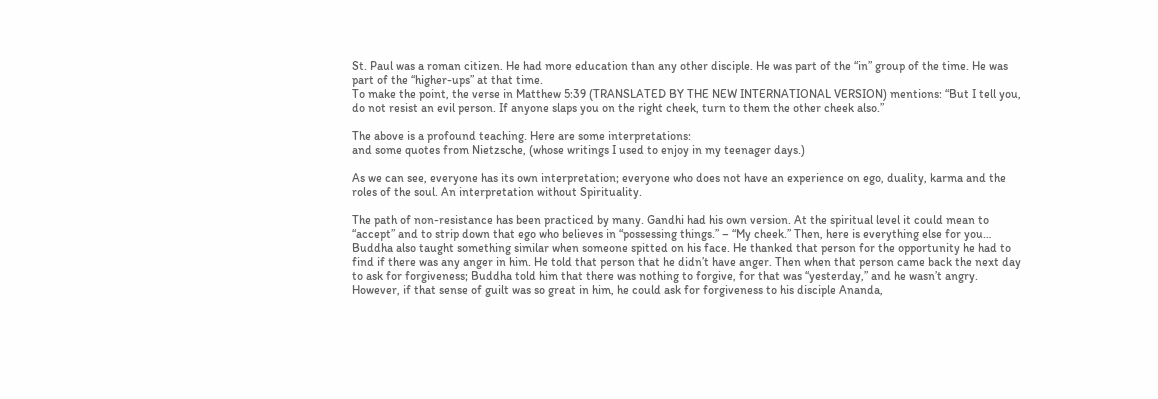St. Paul was a roman citizen. He had more education than any other disciple. He was part of the “in” group of the time. He was part of the “higher-ups” at that time.
To make the point, the verse in Matthew 5:39 (TRANSLATED BY THE NEW INTERNATIONAL VERSION) mentions: “But I tell you, do not resist an evil person. If anyone slaps you on the right cheek, turn to them the other cheek also.”

The above is a profound teaching. Here are some interpretations:
and some quotes from Nietzsche, (whose writings I used to enjoy in my teenager days.)

As we can see, everyone has its own interpretation; everyone who does not have an experience on ego, duality, karma and the roles of the soul. An interpretation without Spirituality.

The path of non-resistance has been practiced by many. Gandhi had his own version. At the spiritual level it could mean to “accept” and to strip down that ego who believes in “possessing things.” – “My cheek.” Then, here is everything else for you…  Buddha also taught something similar when someone spitted on his face. He thanked that person for the opportunity he had to find if there was any anger in him. He told that person that he didn’t have anger. Then when that person came back the next day to ask for forgiveness; Buddha told him that there was nothing to forgive, for that was “yesterday,” and he wasn’t angry. However, if that sense of guilt was so great in him, he could ask for forgiveness to his disciple Ananda,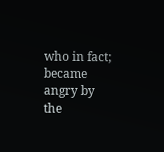who in fact; became angry by the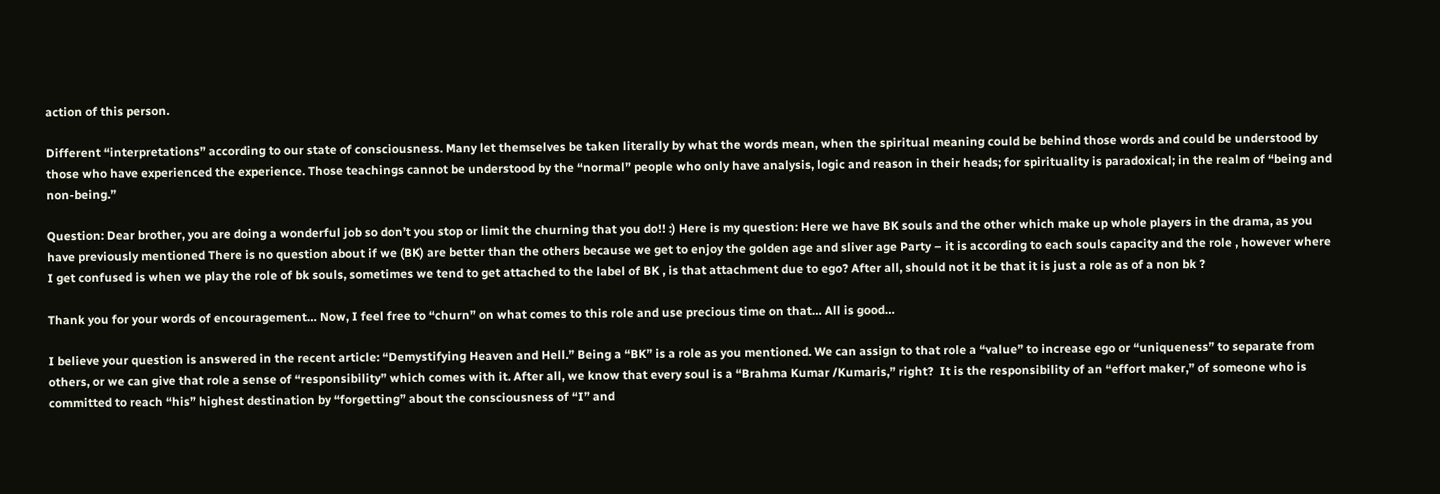action of this person.

Different “interpretations” according to our state of consciousness. Many let themselves be taken literally by what the words mean, when the spiritual meaning could be behind those words and could be understood by those who have experienced the experience. Those teachings cannot be understood by the “normal” people who only have analysis, logic and reason in their heads; for spirituality is paradoxical; in the realm of “being and non-being.”

Question: Dear brother, you are doing a wonderful job so don’t you stop or limit the churning that you do!! :) Here is my question: Here we have BK souls and the other which make up whole players in the drama, as you have previously mentioned There is no question about if we (BK) are better than the others because we get to enjoy the golden age and sliver age Party – it is according to each souls capacity and the role , however where I get confused is when we play the role of bk souls, sometimes we tend to get attached to the label of BK , is that attachment due to ego? After all, should not it be that it is just a role as of a non bk ?

Thank you for your words of encouragement… Now, I feel free to “churn” on what comes to this role and use precious time on that… All is good…

I believe your question is answered in the recent article: “Demystifying Heaven and Hell.” Being a “BK” is a role as you mentioned. We can assign to that role a “value” to increase ego or “uniqueness” to separate from others, or we can give that role a sense of “responsibility” which comes with it. After all, we know that every soul is a “Brahma Kumar /Kumaris,” right?  It is the responsibility of an “effort maker,” of someone who is committed to reach “his” highest destination by “forgetting” about the consciousness of “I” and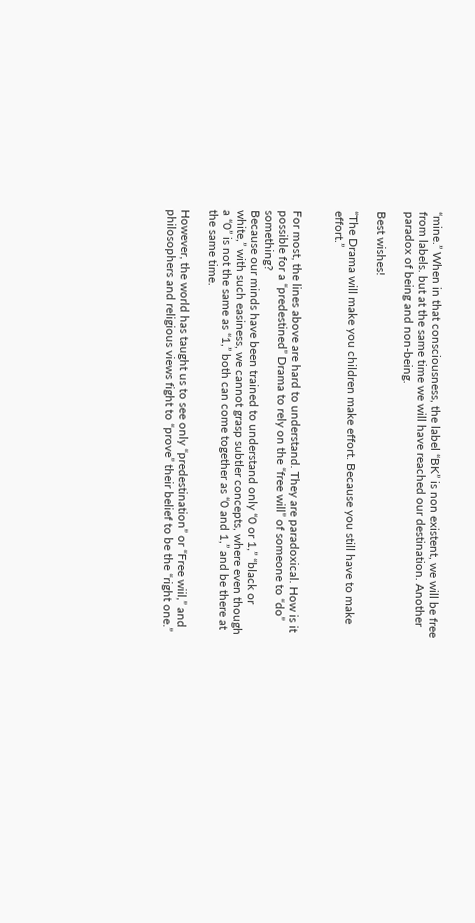“mine.” When in that consciousness, the label “BK” is non existent, we will be free from labels. but at the same time we will have reached our destination. Another paradox of being and non-being.

Best wishes!

“The Drama will make you children make effort. Because you still have to make effort.”


For most, the lines above are hard to understand. They are paradoxical. How is it possible for a “predestined” Drama to rely on the “free will” of someone to “do” something?
Because our minds have been trained to understand only “0 or 1,” “black or white,” with such easiness, we cannot grasp subtler concepts, where even though a “0” is not the same as “1,” both can come together as “0 and 1,” and be there at the same time.

However, the world has taught us to see only “predestination” or “Free wiil,” and philosophers and religious views fight to “prove” their belief to be the “right one.”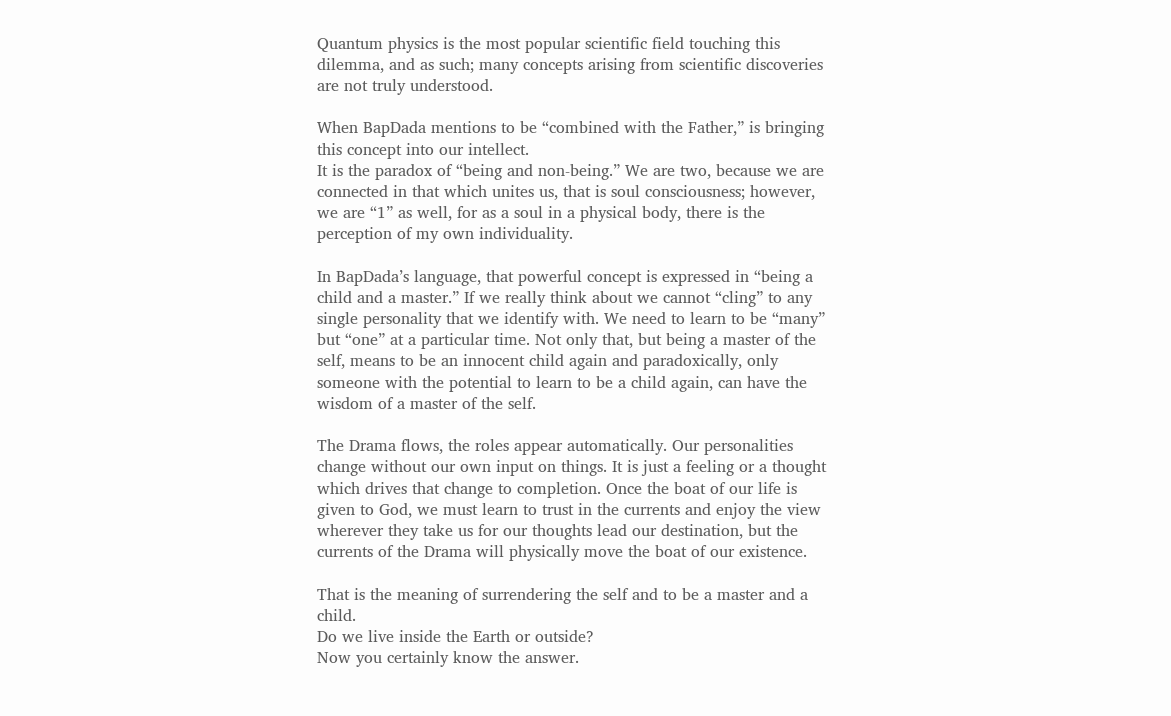Quantum physics is the most popular scientific field touching this dilemma, and as such; many concepts arising from scientific discoveries are not truly understood.

When BapDada mentions to be “combined with the Father,” is bringing this concept into our intellect.
It is the paradox of “being and non-being.” We are two, because we are connected in that which unites us, that is soul consciousness; however, we are “1” as well, for as a soul in a physical body, there is the perception of my own individuality.

In BapDada’s language, that powerful concept is expressed in “being a child and a master.” If we really think about we cannot “cling” to any single personality that we identify with. We need to learn to be “many” but “one” at a particular time. Not only that, but being a master of the self, means to be an innocent child again and paradoxically, only someone with the potential to learn to be a child again, can have the wisdom of a master of the self.

The Drama flows, the roles appear automatically. Our personalities change without our own input on things. It is just a feeling or a thought which drives that change to completion. Once the boat of our life is given to God, we must learn to trust in the currents and enjoy the view wherever they take us for our thoughts lead our destination, but the currents of the Drama will physically move the boat of our existence.

That is the meaning of surrendering the self and to be a master and a child.
Do we live inside the Earth or outside?
Now you certainly know the answer.